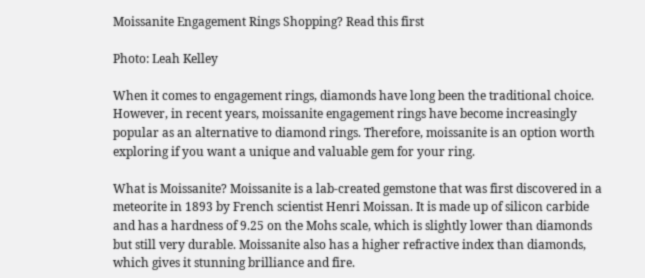Moissanite Engagement Rings Shopping? Read this first

Photo: Leah Kelley

When it comes to engagement rings, diamonds have long been the traditional choice. However, in recent years, moissanite engagement rings have become increasingly popular as an alternative to diamond rings. Therefore, moissanite is an option worth exploring if you want a unique and valuable gem for your ring.

What is Moissanite? Moissanite is a lab-created gemstone that was first discovered in a meteorite in 1893 by French scientist Henri Moissan. It is made up of silicon carbide and has a hardness of 9.25 on the Mohs scale, which is slightly lower than diamonds but still very durable. Moissanite also has a higher refractive index than diamonds, which gives it stunning brilliance and fire.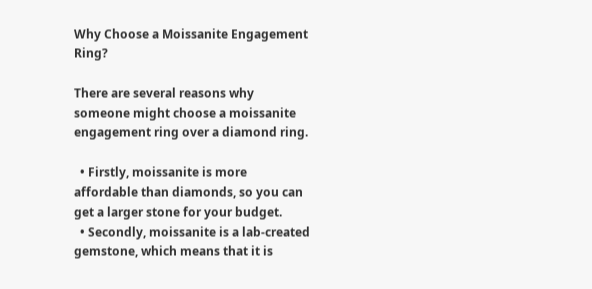Why Choose a Moissanite Engagement Ring?

There are several reasons why someone might choose a moissanite engagement ring over a diamond ring.

  • Firstly, moissanite is more affordable than diamonds, so you can get a larger stone for your budget.
  • Secondly, moissanite is a lab-created gemstone, which means that it is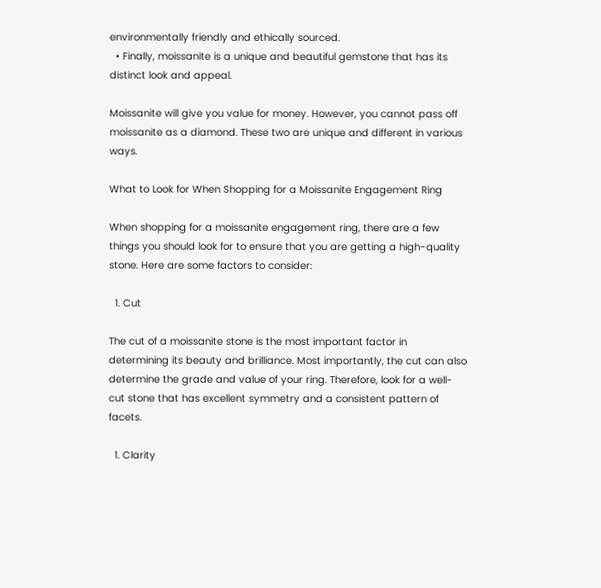environmentally friendly and ethically sourced.
  • Finally, moissanite is a unique and beautiful gemstone that has its distinct look and appeal.

Moissanite will give you value for money. However, you cannot pass off moissanite as a diamond. These two are unique and different in various ways.

What to Look for When Shopping for a Moissanite Engagement Ring

When shopping for a moissanite engagement ring, there are a few things you should look for to ensure that you are getting a high-quality stone. Here are some factors to consider:

  1. Cut

The cut of a moissanite stone is the most important factor in determining its beauty and brilliance. Most importantly, the cut can also determine the grade and value of your ring. Therefore, look for a well-cut stone that has excellent symmetry and a consistent pattern of facets.

  1. Clarity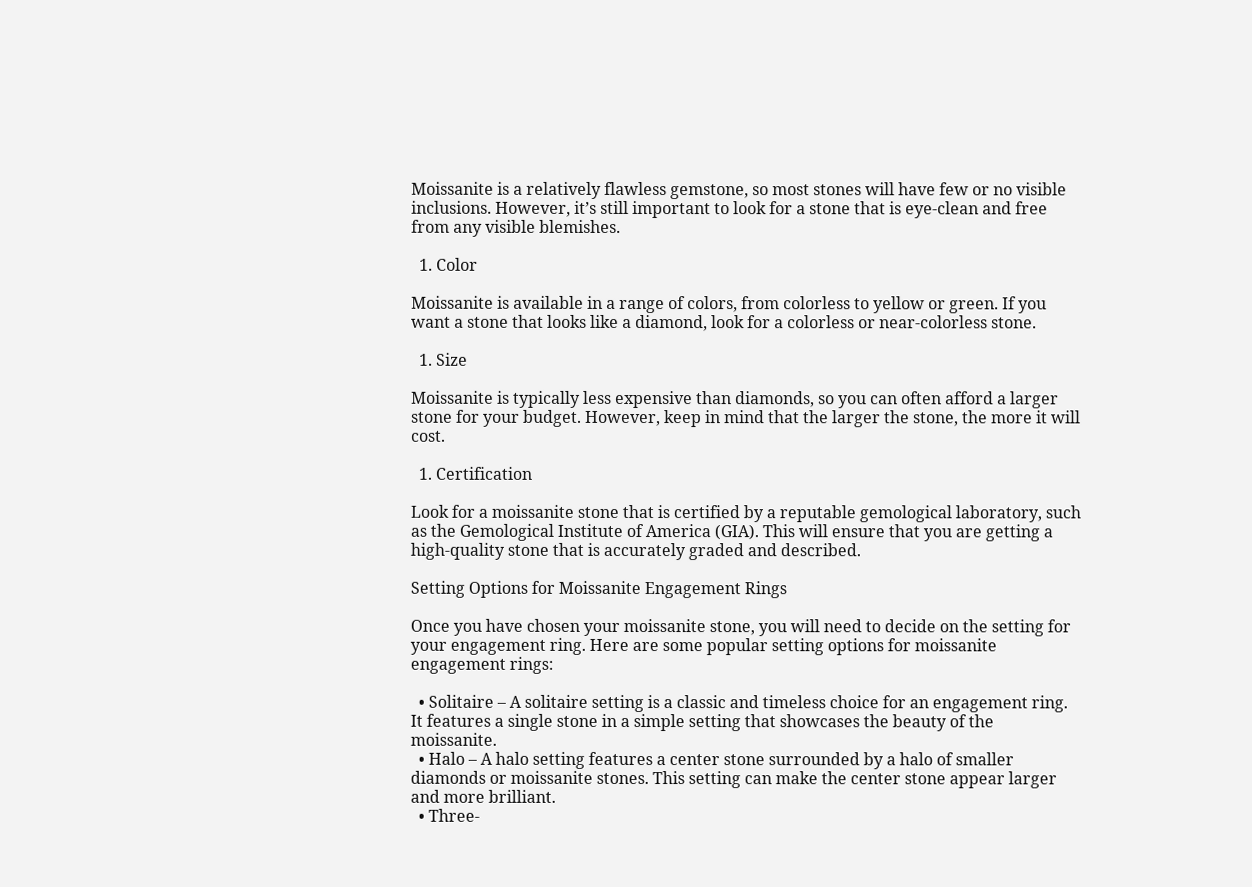Moissanite is a relatively flawless gemstone, so most stones will have few or no visible inclusions. However, it’s still important to look for a stone that is eye-clean and free from any visible blemishes.

  1. Color

Moissanite is available in a range of colors, from colorless to yellow or green. If you want a stone that looks like a diamond, look for a colorless or near-colorless stone.

  1. Size

Moissanite is typically less expensive than diamonds, so you can often afford a larger stone for your budget. However, keep in mind that the larger the stone, the more it will cost.

  1. Certification

Look for a moissanite stone that is certified by a reputable gemological laboratory, such as the Gemological Institute of America (GIA). This will ensure that you are getting a high-quality stone that is accurately graded and described.

Setting Options for Moissanite Engagement Rings

Once you have chosen your moissanite stone, you will need to decide on the setting for your engagement ring. Here are some popular setting options for moissanite engagement rings:

  • Solitaire – A solitaire setting is a classic and timeless choice for an engagement ring. It features a single stone in a simple setting that showcases the beauty of the moissanite.
  • Halo – A halo setting features a center stone surrounded by a halo of smaller diamonds or moissanite stones. This setting can make the center stone appear larger and more brilliant.
  • Three-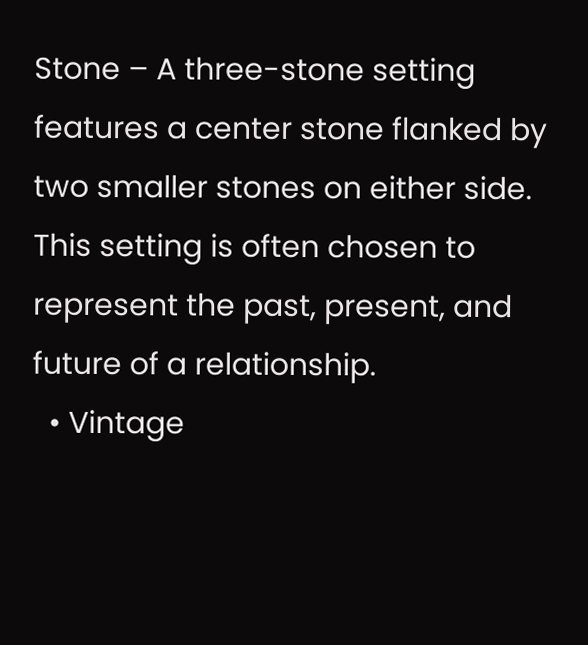Stone – A three-stone setting features a center stone flanked by two smaller stones on either side. This setting is often chosen to represent the past, present, and future of a relationship.
  • Vintage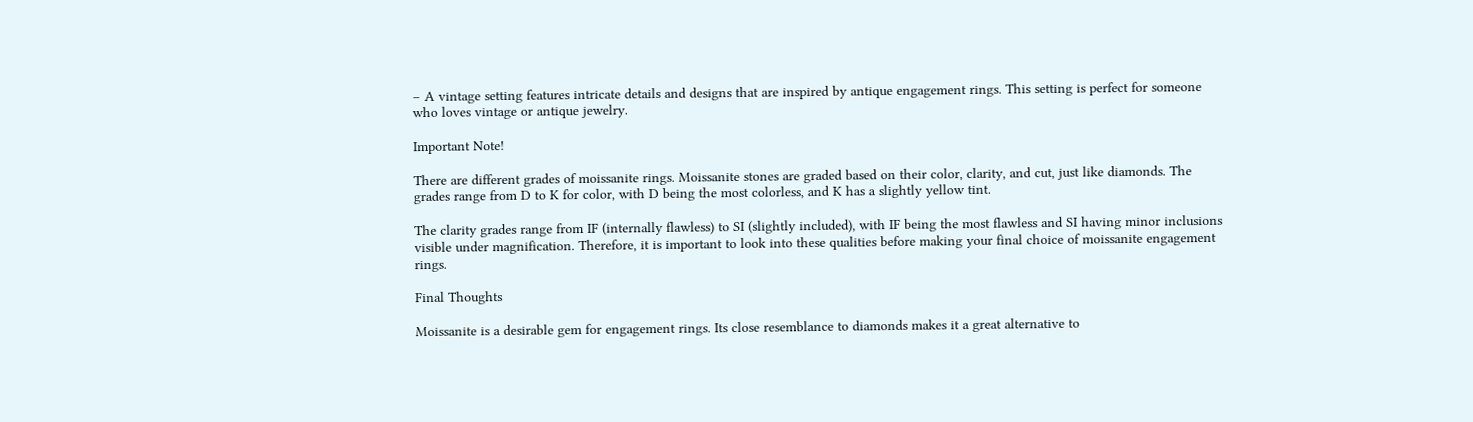– A vintage setting features intricate details and designs that are inspired by antique engagement rings. This setting is perfect for someone who loves vintage or antique jewelry.

Important Note!

There are different grades of moissanite rings. Moissanite stones are graded based on their color, clarity, and cut, just like diamonds. The grades range from D to K for color, with D being the most colorless, and K has a slightly yellow tint.

The clarity grades range from IF (internally flawless) to SI (slightly included), with IF being the most flawless and SI having minor inclusions visible under magnification. Therefore, it is important to look into these qualities before making your final choice of moissanite engagement rings.

Final Thoughts

Moissanite is a desirable gem for engagement rings. Its close resemblance to diamonds makes it a great alternative to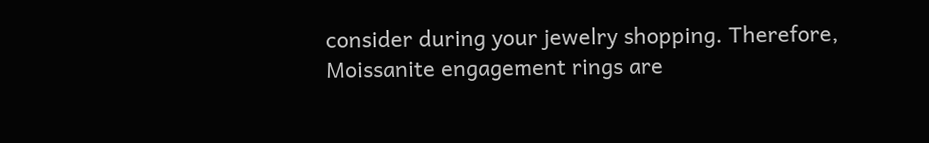consider during your jewelry shopping. Therefore, Moissanite engagement rings are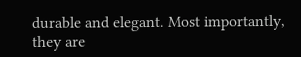durable and elegant. Most importantly, they are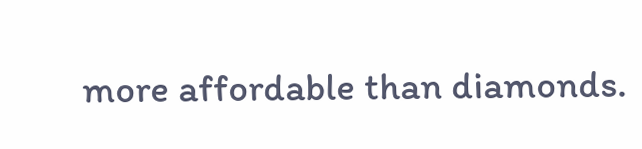more affordable than diamonds.